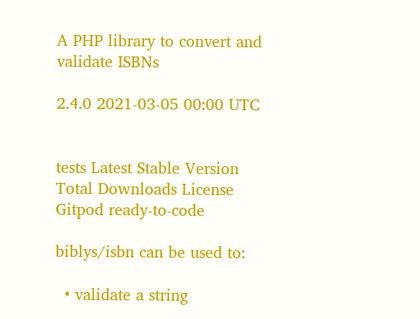A PHP library to convert and validate ISBNs

2.4.0 2021-03-05 00:00 UTC


tests Latest Stable Version Total Downloads License Gitpod ready-to-code

biblys/isbn can be used to:

  • validate a string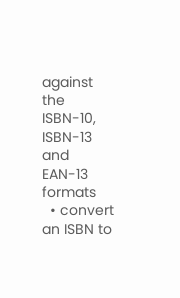against the ISBN-10, ISBN-13 and EAN-13 formats
  • convert an ISBN to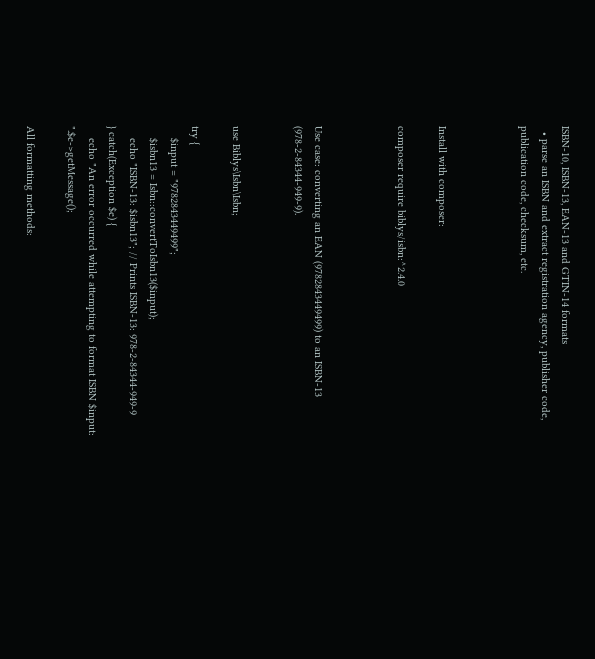ISBN-10, ISBN-13, EAN-13 and GTIN-14 formats
  • parse an ISBN and extract registration agency, publisher code, publication code, checksum, etc.



Install with composer:

composer require biblys/isbn:^2.4.0



Use case: converting an EAN (9782843449499) to an ISBN-13 (978-2-84344-949-9).


use Biblys\Isbn\Isbn;

try {
    $input = "9782843449499";
    $isbn13 = Isbn::convertToIsbn13($input);
    echo "ISBN-13: $isbn13"; // Prints ISBN-13: 978-2-84344-949-9
} catch(Exception $e) {
    echo "An error occurred while attempting to format ISBN $input: ".$e->getMessage();

All formatting methods: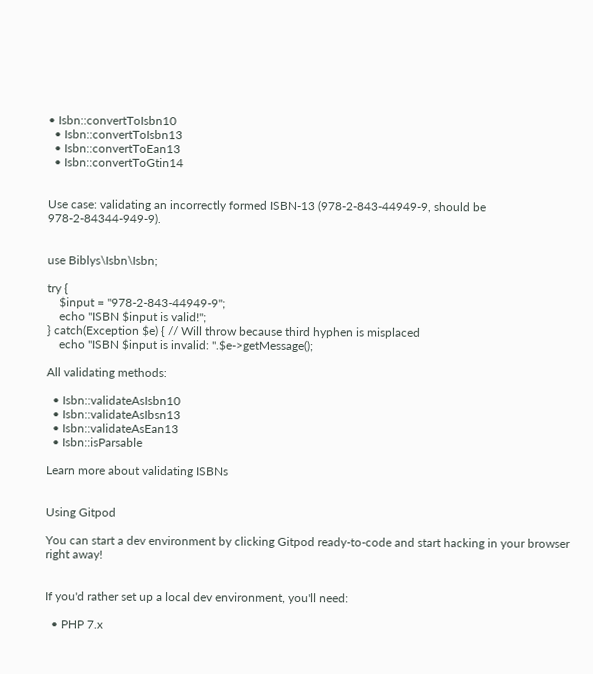• Isbn::convertToIsbn10
  • Isbn::convertToIsbn13
  • Isbn::convertToEan13
  • Isbn::convertToGtin14


Use case: validating an incorrectly formed ISBN-13 (978-2-843-44949-9, should be 978-2-84344-949-9).


use Biblys\Isbn\Isbn;

try {
    $input = "978-2-843-44949-9";
    echo "ISBN $input is valid!";
} catch(Exception $e) { // Will throw because third hyphen is misplaced
    echo "ISBN $input is invalid: ".$e->getMessage();

All validating methods:

  • Isbn::validateAsIsbn10
  • Isbn::validateAsIbsn13
  • Isbn::validateAsEan13
  • Isbn::isParsable

Learn more about validating ISBNs


Using Gitpod

You can start a dev environment by clicking Gitpod ready-to-code and start hacking in your browser right away!


If you'd rather set up a local dev environment, you'll need:

  • PHP 7.x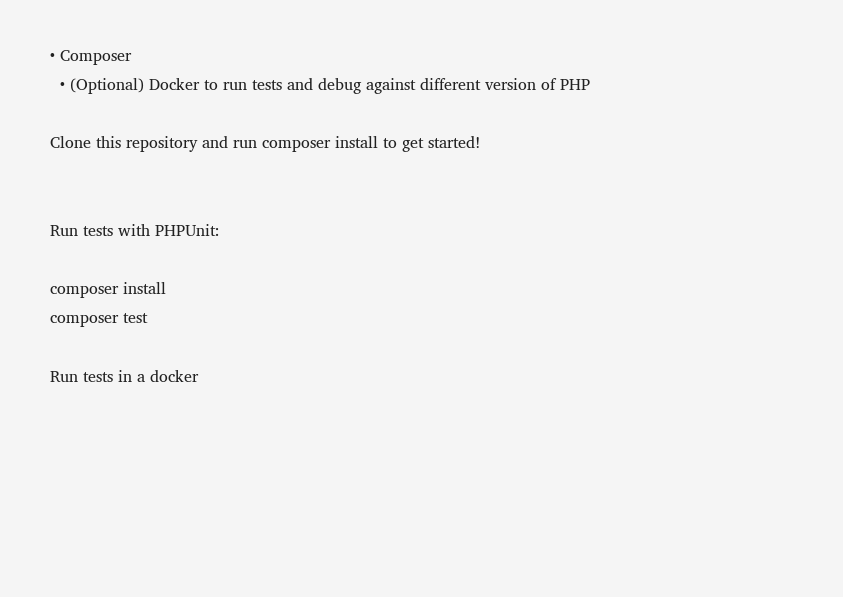• Composer
  • (Optional) Docker to run tests and debug against different version of PHP

Clone this repository and run composer install to get started!


Run tests with PHPUnit:

composer install
composer test

Run tests in a docker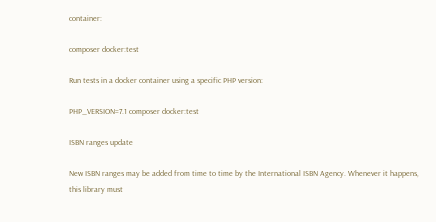container:

composer docker:test

Run tests in a docker container using a specific PHP version:

PHP_VERSION=7.1 composer docker:test

ISBN ranges update

New ISBN ranges may be added from time to time by the International ISBN Agency. Whenever it happens, this library must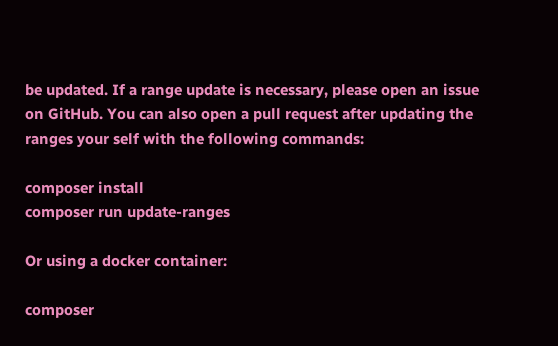be updated. If a range update is necessary, please open an issue on GitHub. You can also open a pull request after updating the ranges your self with the following commands:

composer install
composer run update-ranges

Or using a docker container:

composer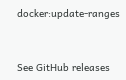docker:update-ranges


See GitHub releases